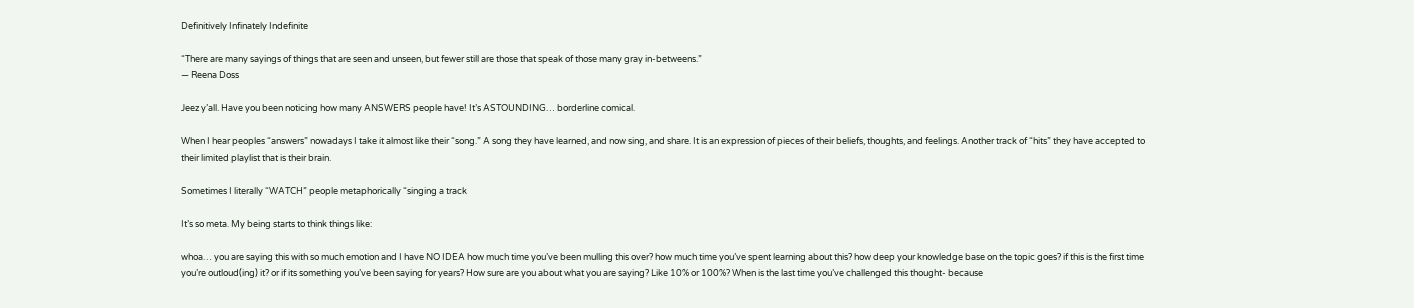Definitively Infinately Indefinite

“There are many sayings of things that are seen and unseen, but fewer still are those that speak of those many gray in-betweens.”
― Reena Doss

Jeez y’all. Have you been noticing how many ANSWERS people have! It’s ASTOUNDING… borderline comical.

When I hear peoples “answers” nowadays I take it almost like their “song.” A song they have learned, and now sing, and share. It is an expression of pieces of their beliefs, thoughts, and feelings. Another track of “hits” they have accepted to their limited playlist that is their brain.

Sometimes I literally “WATCH” people metaphorically “singing a track

It’s so meta. My being starts to think things like:

whoa… you are saying this with so much emotion and I have NO IDEA how much time you’ve been mulling this over? how much time you’ve spent learning about this? how deep your knowledge base on the topic goes? if this is the first time you’re outloud(ing) it? or if its something you’ve been saying for years? How sure are you about what you are saying? Like 10% or 100%? When is the last time you’ve challenged this thought- because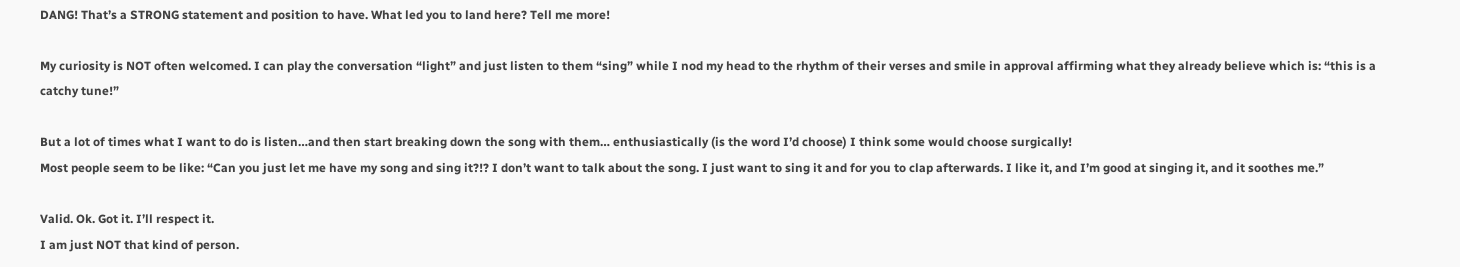DANG! That’s a STRONG statement and position to have. What led you to land here? Tell me more!

My curiosity is NOT often welcomed. I can play the conversation “light” and just listen to them “sing” while I nod my head to the rhythm of their verses and smile in approval affirming what they already believe which is: “this is a catchy tune!”

But a lot of times what I want to do is listen…and then start breaking down the song with them… enthusiastically (is the word I’d choose) I think some would choose surgically!
Most people seem to be like: “Can you just let me have my song and sing it?!? I don’t want to talk about the song. I just want to sing it and for you to clap afterwards. I like it, and I’m good at singing it, and it soothes me.”

Valid. Ok. Got it. I’ll respect it.
I am just NOT that kind of person.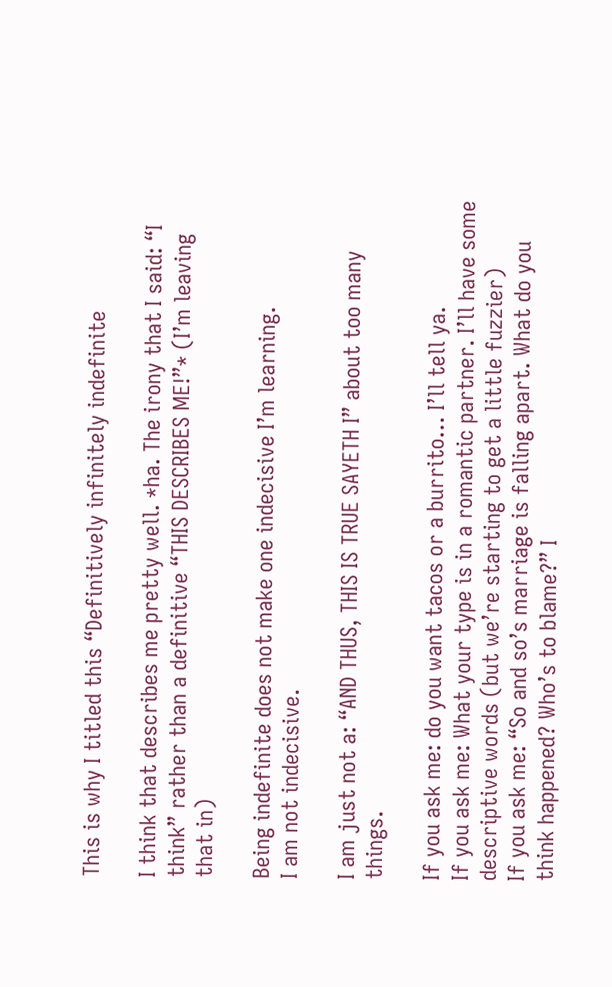This is why I titled this “Definitively infinitely indefinite

I think that describes me pretty well. *ha. The irony that I said: “I think” rather than a definitive “THIS DESCRIBES ME!”* (I’m leaving that in)

Being indefinite does not make one indecisive I’m learning.
I am not indecisive.

I am just not a: “AND THUS, THIS IS TRUE SAYETH I” about too many things.

If you ask me: do you want tacos or a burrito… I’ll tell ya.
If you ask me: What your type is in a romantic partner. I’ll have some descriptive words (but we’re starting to get a little fuzzier)
If you ask me: “So and so’s marriage is falling apart. What do you think happened? Who’s to blame?” I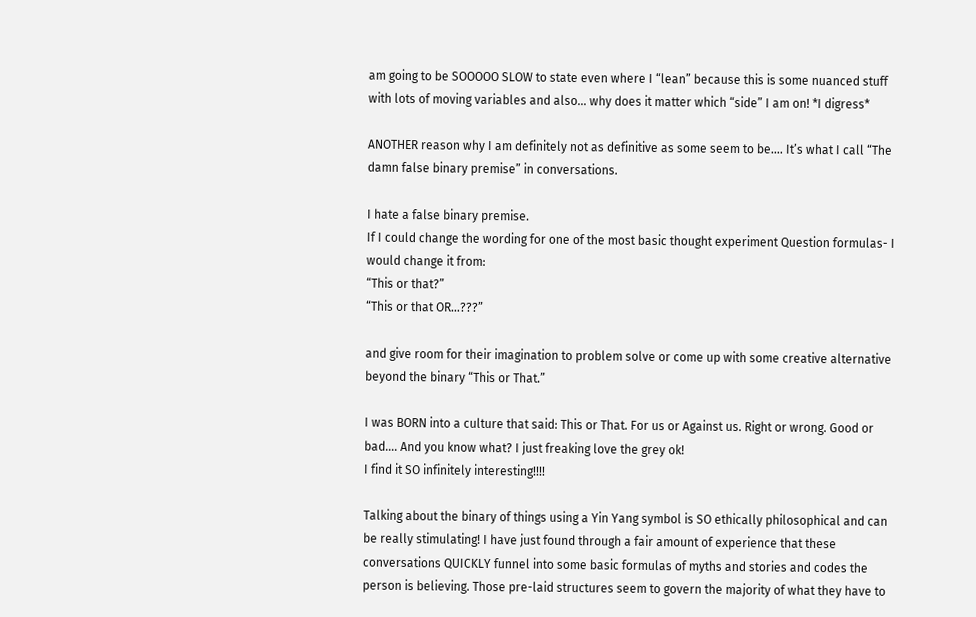am going to be SOOOOO SLOW to state even where I “lean” because this is some nuanced stuff with lots of moving variables and also… why does it matter which “side” I am on! *I digress*

ANOTHER reason why I am definitely not as definitive as some seem to be…. It’s what I call “The damn false binary premise” in conversations.

I hate a false binary premise.
If I could change the wording for one of the most basic thought experiment Question formulas- I would change it from:
“This or that?”
“This or that OR…???”

and give room for their imagination to problem solve or come up with some creative alternative beyond the binary “This or That.”

I was BORN into a culture that said: This or That. For us or Against us. Right or wrong. Good or bad…. And you know what? I just freaking love the grey ok!
I find it SO infinitely interesting!!!!

Talking about the binary of things using a Yin Yang symbol is SO ethically philosophical and can be really stimulating! I have just found through a fair amount of experience that these conversations QUICKLY funnel into some basic formulas of myths and stories and codes the person is believing. Those pre-laid structures seem to govern the majority of what they have to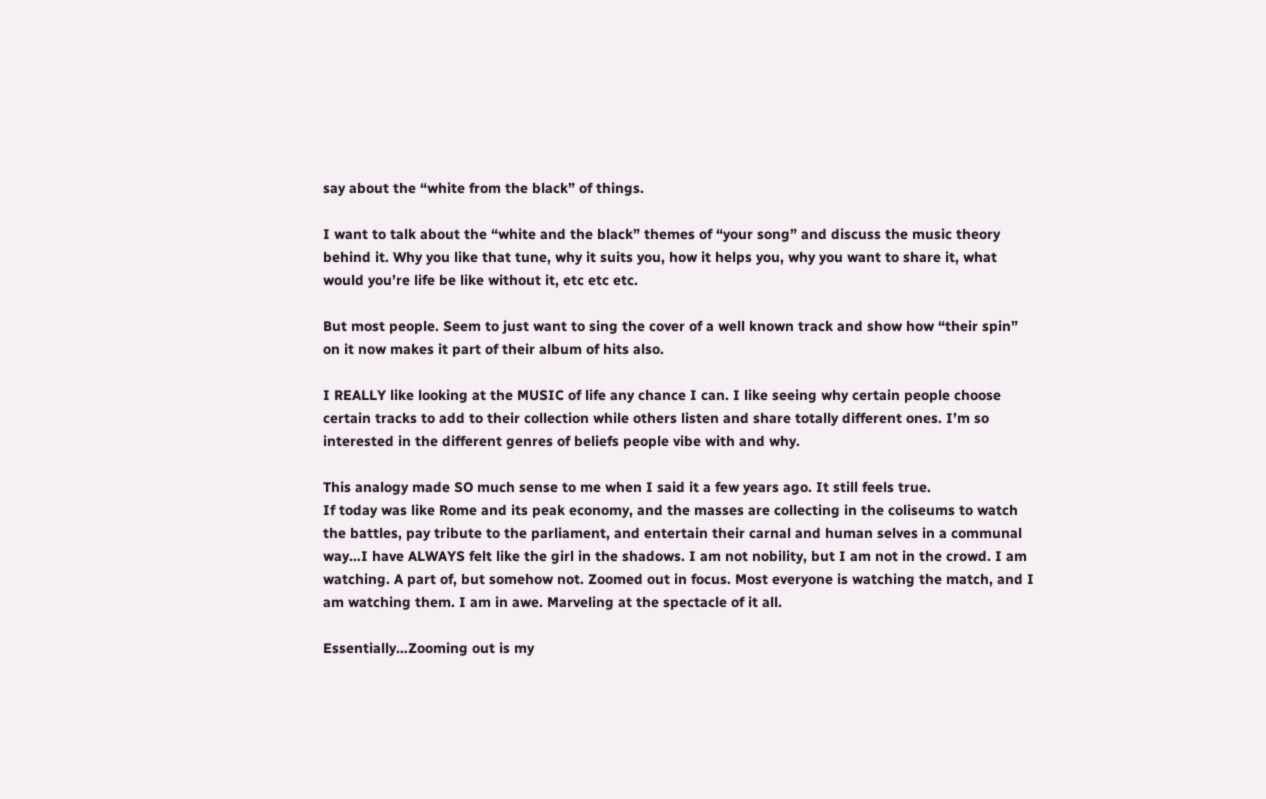say about the “white from the black” of things.

I want to talk about the “white and the black” themes of “your song” and discuss the music theory behind it. Why you like that tune, why it suits you, how it helps you, why you want to share it, what would you’re life be like without it, etc etc etc.

But most people. Seem to just want to sing the cover of a well known track and show how “their spin” on it now makes it part of their album of hits also.

I REALLY like looking at the MUSIC of life any chance I can. I like seeing why certain people choose certain tracks to add to their collection while others listen and share totally different ones. I’m so interested in the different genres of beliefs people vibe with and why.

This analogy made SO much sense to me when I said it a few years ago. It still feels true.
If today was like Rome and its peak economy, and the masses are collecting in the coliseums to watch the battles, pay tribute to the parliament, and entertain their carnal and human selves in a communal way…I have ALWAYS felt like the girl in the shadows. I am not nobility, but I am not in the crowd. I am watching. A part of, but somehow not. Zoomed out in focus. Most everyone is watching the match, and I am watching them. I am in awe. Marveling at the spectacle of it all.

Essentially…Zooming out is my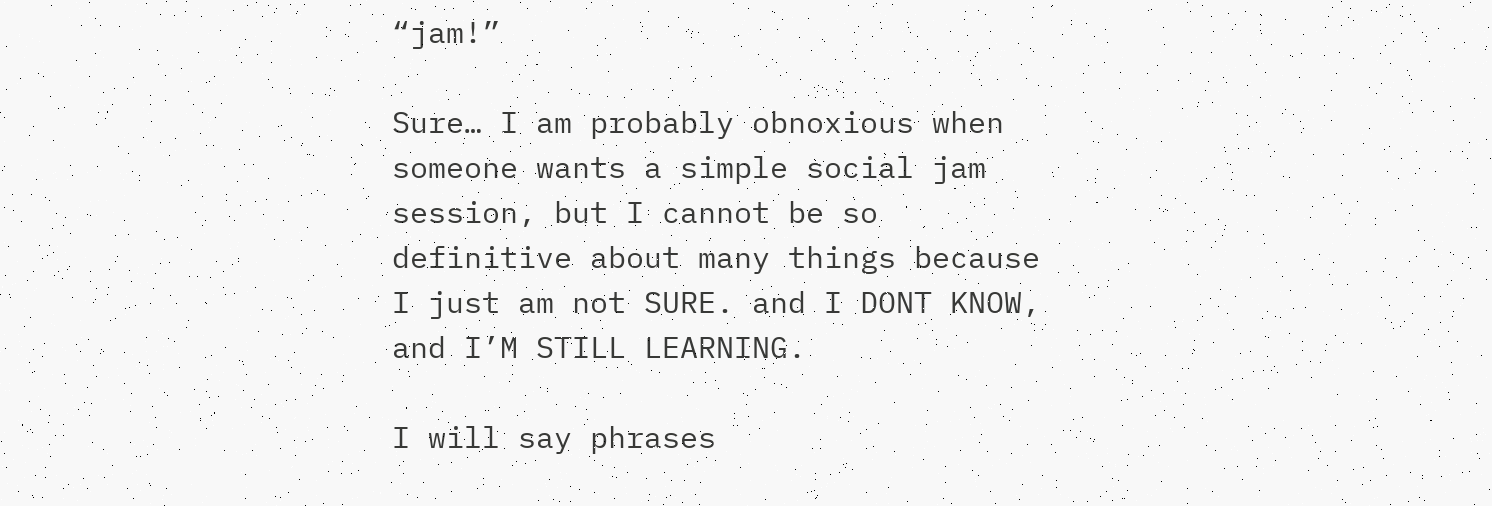“jam!”

Sure… I am probably obnoxious when someone wants a simple social jam session, but I cannot be so definitive about many things because I just am not SURE. and I DONT KNOW, and I’M STILL LEARNING.

I will say phrases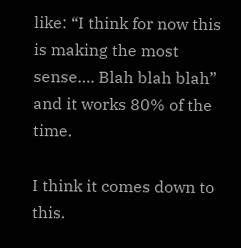like: “I think for now this is making the most sense…. Blah blah blah” and it works 80% of the time.

I think it comes down to this.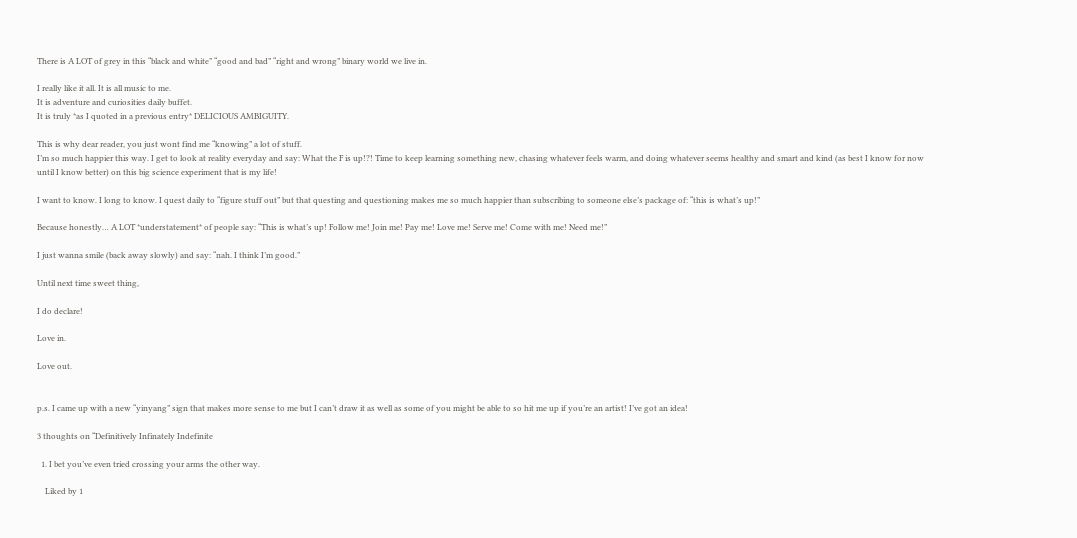There is A LOT of grey in this “black and white” “good and bad” “right and wrong” binary world we live in.

I really like it all. It is all music to me.
It is adventure and curiosities daily buffet.
It is truly *as I quoted in a previous entry* DELICIOUS AMBIGUITY.

This is why dear reader, you just wont find me “knowing” a lot of stuff.
I’m so much happier this way. I get to look at reality everyday and say: What the F is up!?! Time to keep learning something new, chasing whatever feels warm, and doing whatever seems healthy and smart and kind (as best I know for now until I know better) on this big science experiment that is my life!

I want to know. I long to know. I quest daily to “figure stuff out” but that questing and questioning makes me so much happier than subscribing to someone else’s package of: “this is what’s up!”

Because honestly… A LOT *understatement* of people say: “This is what’s up! Follow me! Join me! Pay me! Love me! Serve me! Come with me! Need me!”

I just wanna smile (back away slowly) and say: “nah. I think I’m good.”

Until next time sweet thing,

I do declare!

Love in.

Love out.


p.s. I came up with a new “yinyang” sign that makes more sense to me but I can’t draw it as well as some of you might be able to so hit me up if you’re an artist! I’ve got an idea!

3 thoughts on “Definitively Infinately Indefinite

  1. I bet you’ve even tried crossing your arms the other way.

    Liked by 1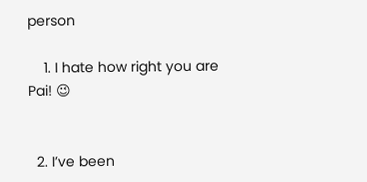person

    1. I hate how right you are Pai! 😉


  2. I’ve been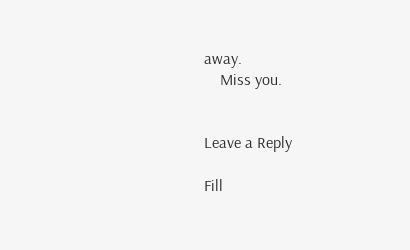away.
    Miss you.


Leave a Reply

Fill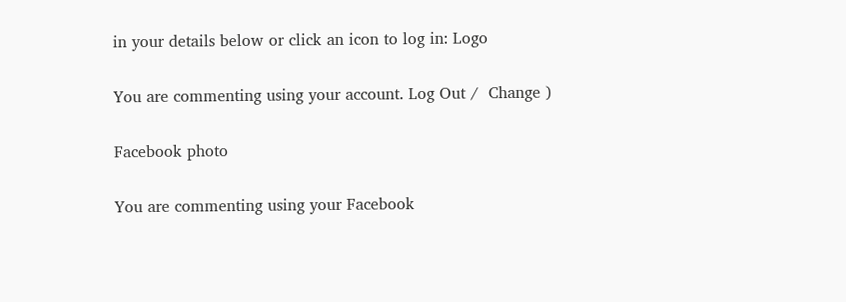in your details below or click an icon to log in: Logo

You are commenting using your account. Log Out /  Change )

Facebook photo

You are commenting using your Facebook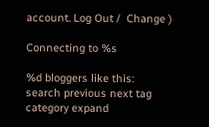account. Log Out /  Change )

Connecting to %s

%d bloggers like this:
search previous next tag category expand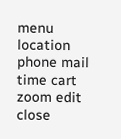menu location phone mail time cart zoom edit close